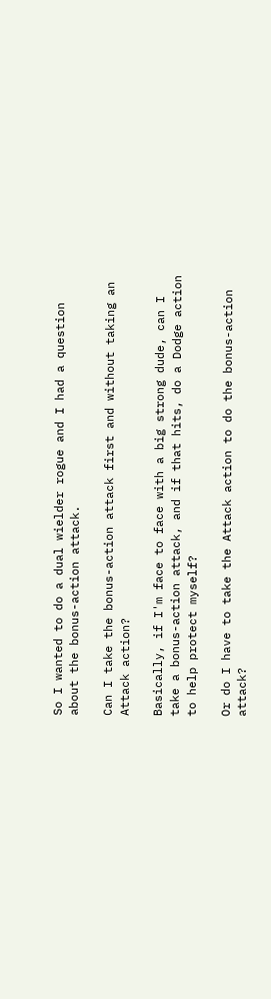So I wanted to do a dual wielder rogue and I had a question about the bonus-action attack.

Can I take the bonus-action attack first and without taking an Attack action?

Basically, if I'm face to face with a big strong dude, can I take a bonus-action attack, and if that hits, do a Dodge action to help protect myself?

Or do I have to take the Attack action to do the bonus-action attack?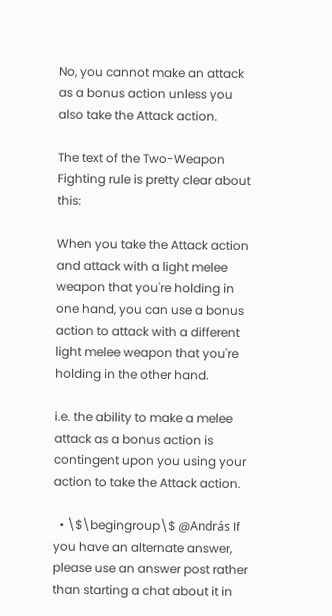No, you cannot make an attack as a bonus action unless you also take the Attack action.

The text of the Two-Weapon Fighting rule is pretty clear about this:

When you take the Attack action and attack with a light melee weapon that you're holding in one hand, you can use a bonus action to attack with a different light melee weapon that you're holding in the other hand.

i.e. the ability to make a melee attack as a bonus action is contingent upon you using your action to take the Attack action.

  • \$\begingroup\$ @András If you have an alternate answer, please use an answer post rather than starting a chat about it in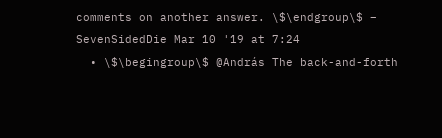comments on another answer. \$\endgroup\$ – SevenSidedDie Mar 10 '19 at 7:24
  • \$\begingroup\$ @András The back-and-forth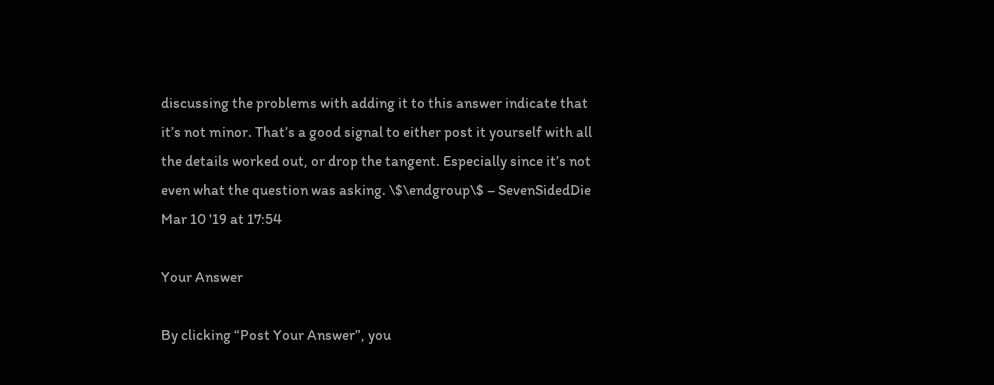discussing the problems with adding it to this answer indicate that it’s not minor. That’s a good signal to either post it yourself with all the details worked out, or drop the tangent. Especially since it’s not even what the question was asking. \$\endgroup\$ – SevenSidedDie Mar 10 '19 at 17:54

Your Answer

By clicking “Post Your Answer”, you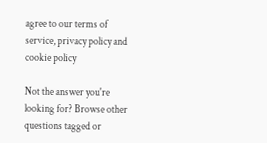agree to our terms of service, privacy policy and cookie policy

Not the answer you're looking for? Browse other questions tagged or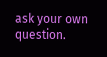ask your own question.